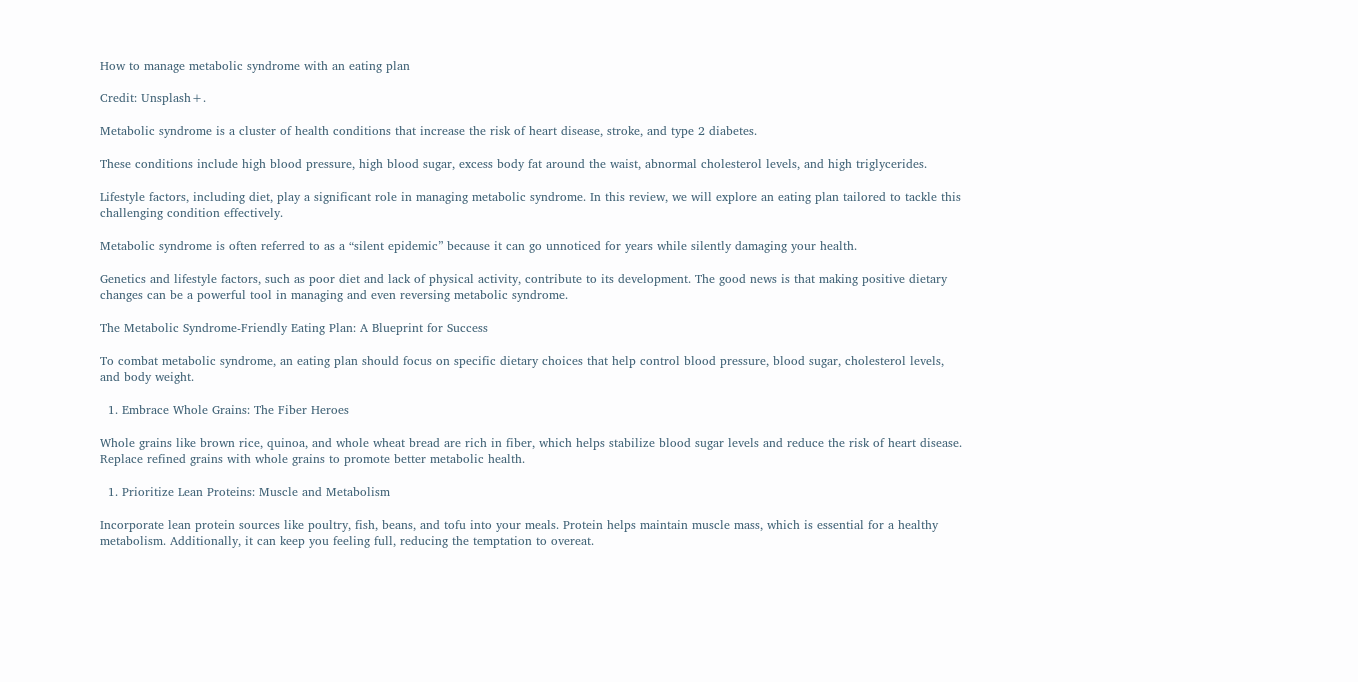How to manage metabolic syndrome with an eating plan

Credit: Unsplash+.

Metabolic syndrome is a cluster of health conditions that increase the risk of heart disease, stroke, and type 2 diabetes.

These conditions include high blood pressure, high blood sugar, excess body fat around the waist, abnormal cholesterol levels, and high triglycerides.

Lifestyle factors, including diet, play a significant role in managing metabolic syndrome. In this review, we will explore an eating plan tailored to tackle this challenging condition effectively.

Metabolic syndrome is often referred to as a “silent epidemic” because it can go unnoticed for years while silently damaging your health.

Genetics and lifestyle factors, such as poor diet and lack of physical activity, contribute to its development. The good news is that making positive dietary changes can be a powerful tool in managing and even reversing metabolic syndrome.

The Metabolic Syndrome-Friendly Eating Plan: A Blueprint for Success

To combat metabolic syndrome, an eating plan should focus on specific dietary choices that help control blood pressure, blood sugar, cholesterol levels, and body weight.

  1. Embrace Whole Grains: The Fiber Heroes

Whole grains like brown rice, quinoa, and whole wheat bread are rich in fiber, which helps stabilize blood sugar levels and reduce the risk of heart disease. Replace refined grains with whole grains to promote better metabolic health.

  1. Prioritize Lean Proteins: Muscle and Metabolism

Incorporate lean protein sources like poultry, fish, beans, and tofu into your meals. Protein helps maintain muscle mass, which is essential for a healthy metabolism. Additionally, it can keep you feeling full, reducing the temptation to overeat.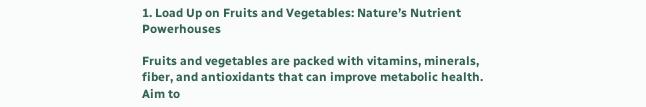1. Load Up on Fruits and Vegetables: Nature’s Nutrient Powerhouses

Fruits and vegetables are packed with vitamins, minerals, fiber, and antioxidants that can improve metabolic health. Aim to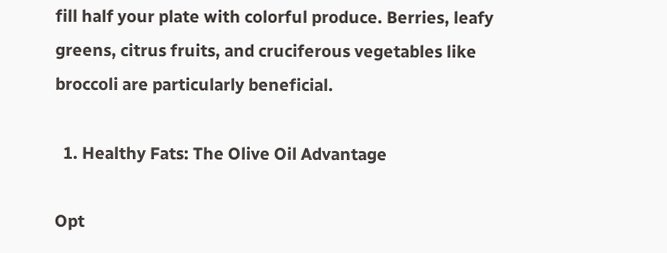fill half your plate with colorful produce. Berries, leafy greens, citrus fruits, and cruciferous vegetables like broccoli are particularly beneficial.

  1. Healthy Fats: The Olive Oil Advantage

Opt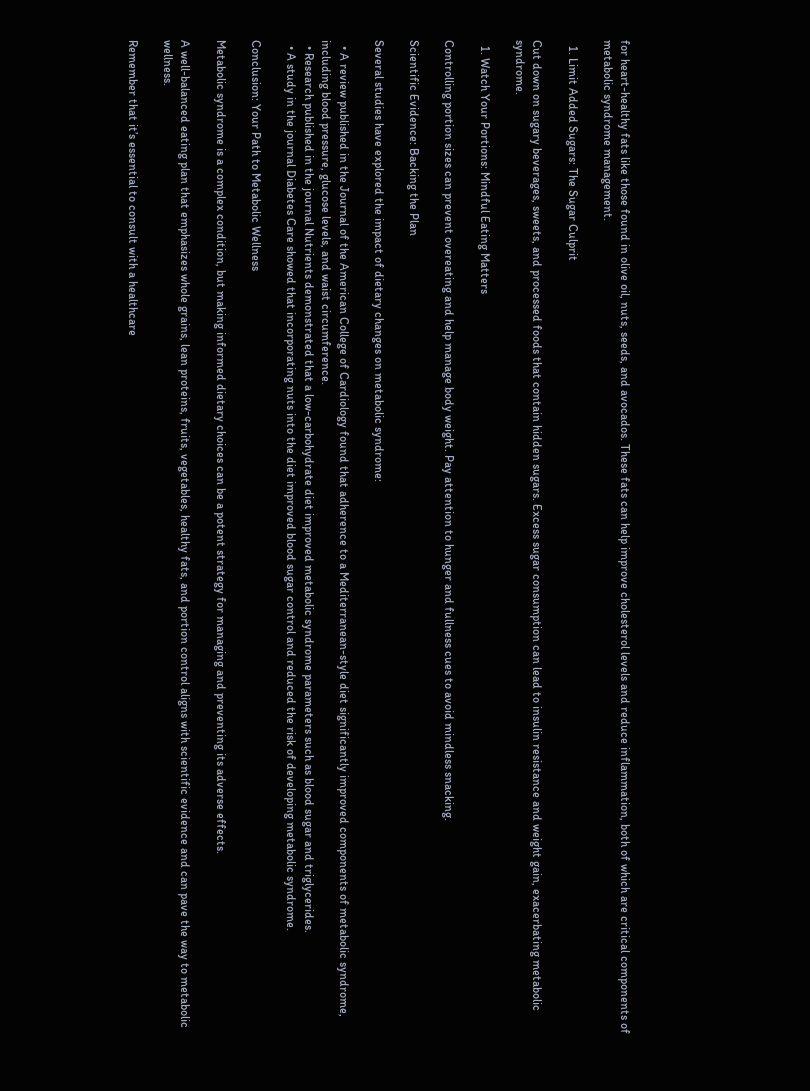for heart-healthy fats like those found in olive oil, nuts, seeds, and avocados. These fats can help improve cholesterol levels and reduce inflammation, both of which are critical components of metabolic syndrome management.

  1. Limit Added Sugars: The Sugar Culprit

Cut down on sugary beverages, sweets, and processed foods that contain hidden sugars. Excess sugar consumption can lead to insulin resistance and weight gain, exacerbating metabolic syndrome.

  1. Watch Your Portions: Mindful Eating Matters

Controlling portion sizes can prevent overeating and help manage body weight. Pay attention to hunger and fullness cues to avoid mindless snacking.

Scientific Evidence: Backing the Plan

Several studies have explored the impact of dietary changes on metabolic syndrome:

  • A review published in the Journal of the American College of Cardiology found that adherence to a Mediterranean-style diet significantly improved components of metabolic syndrome, including blood pressure, glucose levels, and waist circumference.
  • Research published in the journal Nutrients demonstrated that a low-carbohydrate diet improved metabolic syndrome parameters such as blood sugar and triglycerides.
  • A study in the journal Diabetes Care showed that incorporating nuts into the diet improved blood sugar control and reduced the risk of developing metabolic syndrome.

Conclusion: Your Path to Metabolic Wellness

Metabolic syndrome is a complex condition, but making informed dietary choices can be a potent strategy for managing and preventing its adverse effects.

A well-balanced eating plan that emphasizes whole grains, lean proteins, fruits, vegetables, healthy fats, and portion control aligns with scientific evidence and can pave the way to metabolic wellness.

Remember that it’s essential to consult with a healthcare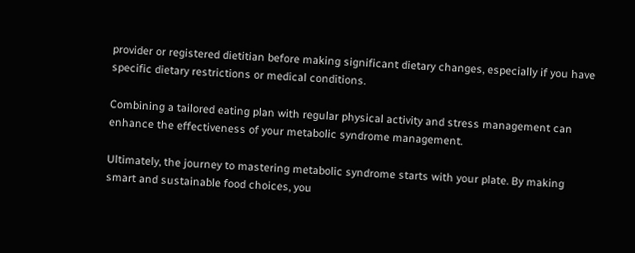provider or registered dietitian before making significant dietary changes, especially if you have specific dietary restrictions or medical conditions.

Combining a tailored eating plan with regular physical activity and stress management can enhance the effectiveness of your metabolic syndrome management.

Ultimately, the journey to mastering metabolic syndrome starts with your plate. By making smart and sustainable food choices, you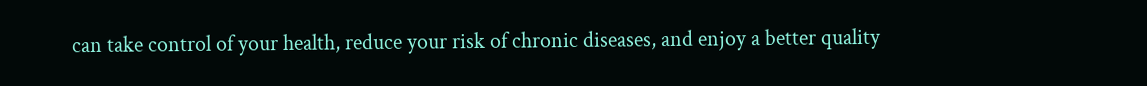can take control of your health, reduce your risk of chronic diseases, and enjoy a better quality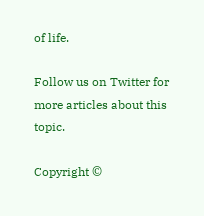of life.

Follow us on Twitter for more articles about this topic.

Copyright ©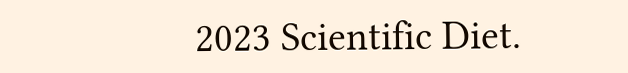2023 Scientific Diet.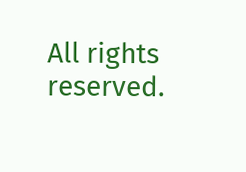All rights reserved.